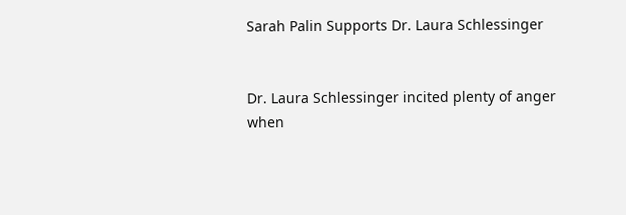Sarah Palin Supports Dr. Laura Schlessinger


Dr. Laura Schlessinger incited plenty of anger when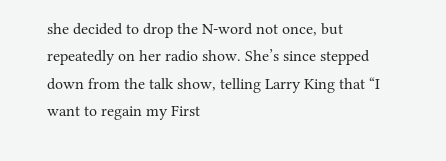she decided to drop the N-word not once, but repeatedly on her radio show. She’s since stepped down from the talk show, telling Larry King that “I want to regain my First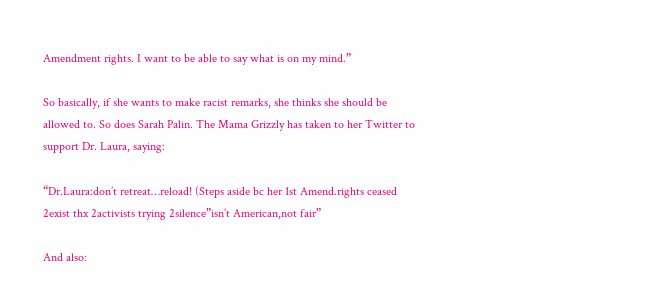Amendment rights. I want to be able to say what is on my mind.”

So basically, if she wants to make racist remarks, she thinks she should be allowed to. So does Sarah Palin. The Mama Grizzly has taken to her Twitter to support Dr. Laura, saying:

“Dr.Laura:don’t retreat…reload! (Steps aside bc her 1st Amend.rights ceased 2exist thx 2activists trying 2silence”isn’t American,not fair”

And also: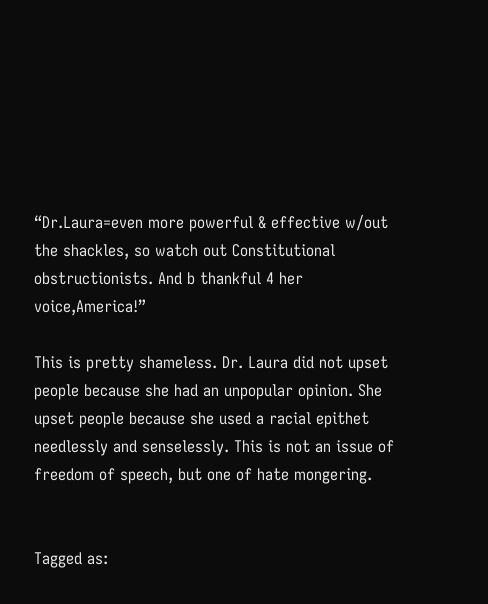“Dr.Laura=even more powerful & effective w/out the shackles, so watch out Constitutional obstructionists. And b thankful 4 her voice,America!”

This is pretty shameless. Dr. Laura did not upset people because she had an unpopular opinion. She upset people because she used a racial epithet needlessly and senselessly. This is not an issue of freedom of speech, but one of hate mongering.


Tagged as: